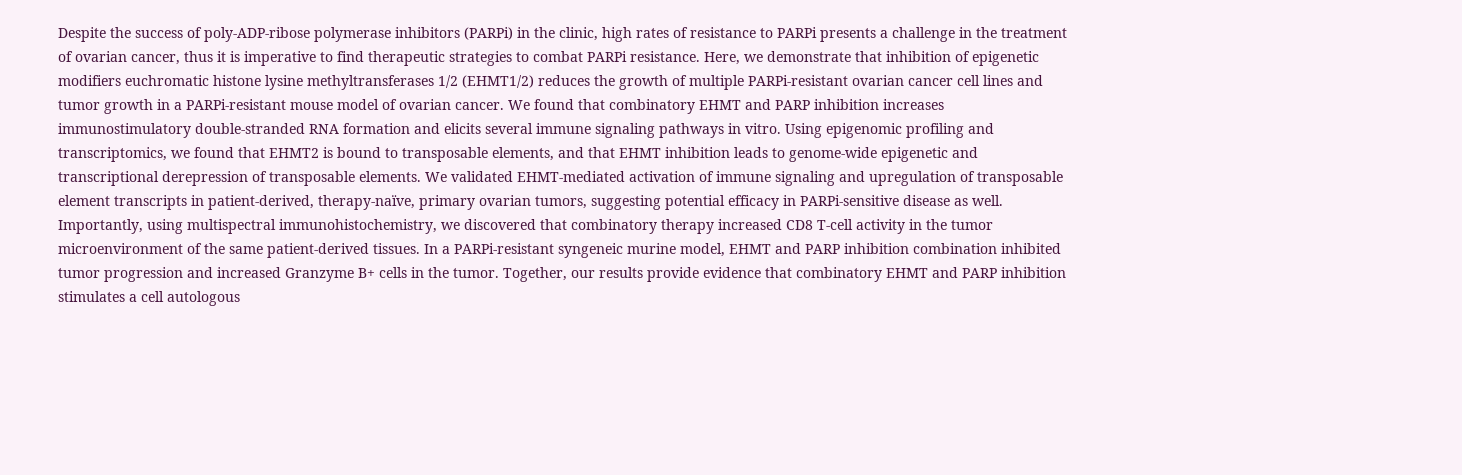Despite the success of poly-ADP-ribose polymerase inhibitors (PARPi) in the clinic, high rates of resistance to PARPi presents a challenge in the treatment of ovarian cancer, thus it is imperative to find therapeutic strategies to combat PARPi resistance. Here, we demonstrate that inhibition of epigenetic modifiers euchromatic histone lysine methyltransferases 1/2 (EHMT1/2) reduces the growth of multiple PARPi-resistant ovarian cancer cell lines and tumor growth in a PARPi-resistant mouse model of ovarian cancer. We found that combinatory EHMT and PARP inhibition increases immunostimulatory double-stranded RNA formation and elicits several immune signaling pathways in vitro. Using epigenomic profiling and transcriptomics, we found that EHMT2 is bound to transposable elements, and that EHMT inhibition leads to genome-wide epigenetic and transcriptional derepression of transposable elements. We validated EHMT-mediated activation of immune signaling and upregulation of transposable element transcripts in patient-derived, therapy-naïve, primary ovarian tumors, suggesting potential efficacy in PARPi-sensitive disease as well. Importantly, using multispectral immunohistochemistry, we discovered that combinatory therapy increased CD8 T-cell activity in the tumor microenvironment of the same patient-derived tissues. In a PARPi-resistant syngeneic murine model, EHMT and PARP inhibition combination inhibited tumor progression and increased Granzyme B+ cells in the tumor. Together, our results provide evidence that combinatory EHMT and PARP inhibition stimulates a cell autologous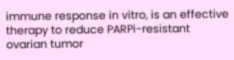immune response in vitro, is an effective therapy to reduce PARPi-resistant ovarian tumor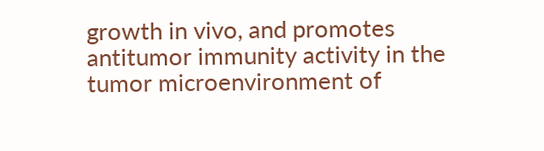growth in vivo, and promotes antitumor immunity activity in the tumor microenvironment of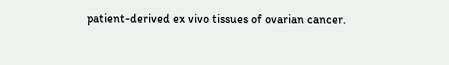patient-derived ex vivo tissues of ovarian cancer.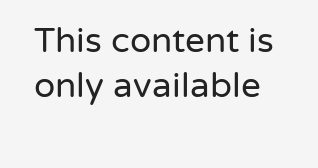This content is only available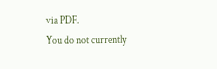via PDF.
You do not currently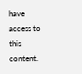have access to this content.